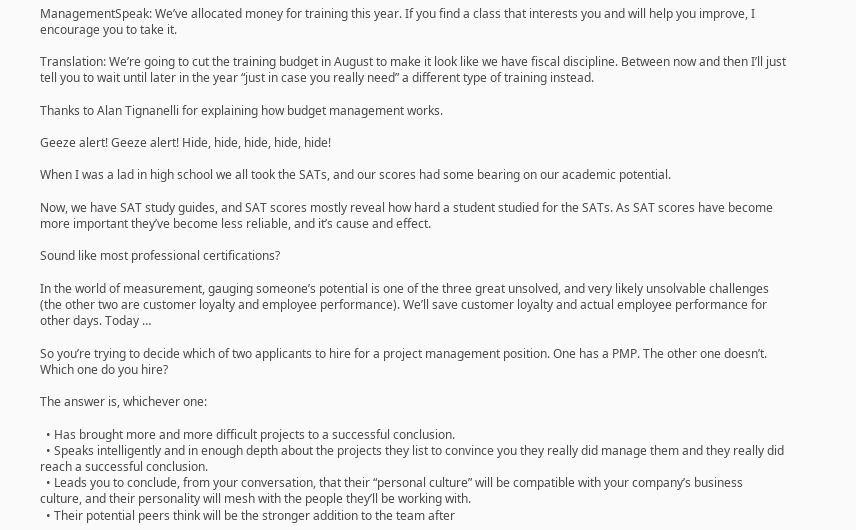ManagementSpeak: We’ve allocated money for training this year. If you find a class that interests you and will help you improve, I encourage you to take it.

Translation: We’re going to cut the training budget in August to make it look like we have fiscal discipline. Between now and then I’ll just tell you to wait until later in the year “just in case you really need” a different type of training instead.

Thanks to Alan Tignanelli for explaining how budget management works.

Geeze alert! Geeze alert! Hide, hide, hide, hide, hide!

When I was a lad in high school we all took the SATs, and our scores had some bearing on our academic potential.

Now, we have SAT study guides, and SAT scores mostly reveal how hard a student studied for the SATs. As SAT scores have become more important they’ve become less reliable, and it’s cause and effect.

Sound like most professional certifications?

In the world of measurement, gauging someone’s potential is one of the three great unsolved, and very likely unsolvable challenges (the other two are customer loyalty and employee performance). We’ll save customer loyalty and actual employee performance for other days. Today …

So you’re trying to decide which of two applicants to hire for a project management position. One has a PMP. The other one doesn’t. Which one do you hire?

The answer is, whichever one:

  • Has brought more and more difficult projects to a successful conclusion.
  • Speaks intelligently and in enough depth about the projects they list to convince you they really did manage them and they really did reach a successful conclusion.
  • Leads you to conclude, from your conversation, that their “personal culture” will be compatible with your company’s business culture, and their personality will mesh with the people they’ll be working with.
  • Their potential peers think will be the stronger addition to the team after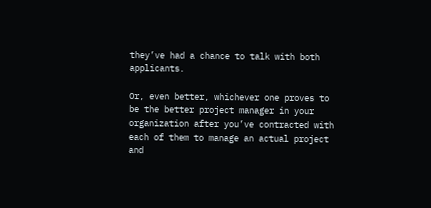they’ve had a chance to talk with both applicants.

Or, even better, whichever one proves to be the better project manager in your organization after you’ve contracted with each of them to manage an actual project and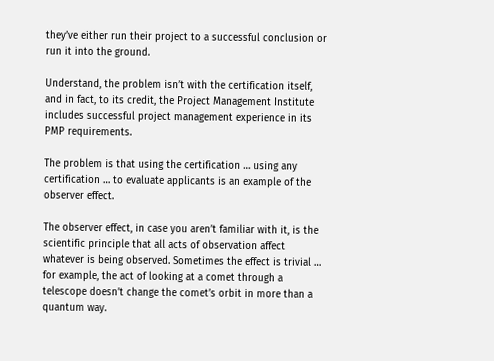they’ve either run their project to a successful conclusion or run it into the ground.

Understand, the problem isn’t with the certification itself, and in fact, to its credit, the Project Management Institute includes successful project management experience in its PMP requirements.

The problem is that using the certification … using any certification … to evaluate applicants is an example of the observer effect.

The observer effect, in case you aren’t familiar with it, is the scientific principle that all acts of observation affect whatever is being observed. Sometimes the effect is trivial … for example, the act of looking at a comet through a telescope doesn’t change the comet’s orbit in more than a quantum way.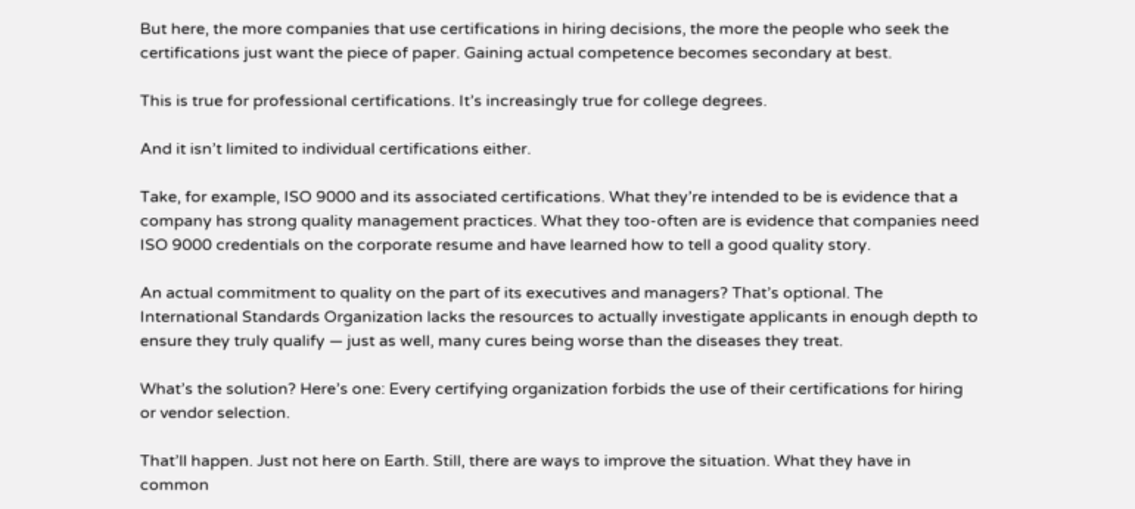But here, the more companies that use certifications in hiring decisions, the more the people who seek the certifications just want the piece of paper. Gaining actual competence becomes secondary at best.

This is true for professional certifications. It’s increasingly true for college degrees.

And it isn’t limited to individual certifications either.

Take, for example, ISO 9000 and its associated certifications. What they’re intended to be is evidence that a company has strong quality management practices. What they too-often are is evidence that companies need ISO 9000 credentials on the corporate resume and have learned how to tell a good quality story.

An actual commitment to quality on the part of its executives and managers? That’s optional. The International Standards Organization lacks the resources to actually investigate applicants in enough depth to ensure they truly qualify — just as well, many cures being worse than the diseases they treat.

What’s the solution? Here’s one: Every certifying organization forbids the use of their certifications for hiring or vendor selection.

That’ll happen. Just not here on Earth. Still, there are ways to improve the situation. What they have in common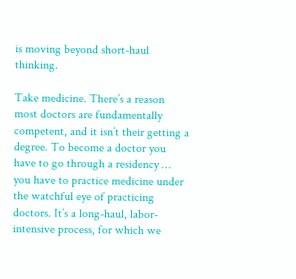is moving beyond short-haul thinking.

Take medicine. There’s a reason most doctors are fundamentally competent, and it isn’t their getting a degree. To become a doctor you have to go through a residency … you have to practice medicine under the watchful eye of practicing doctors. It’s a long-haul, labor-intensive process, for which we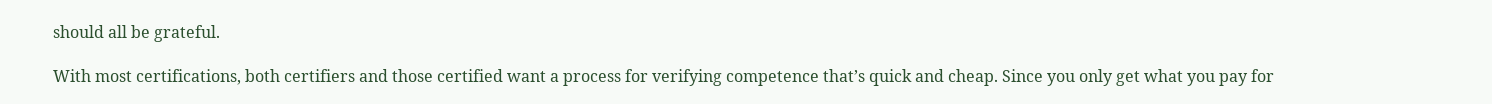should all be grateful.

With most certifications, both certifiers and those certified want a process for verifying competence that’s quick and cheap. Since you only get what you pay for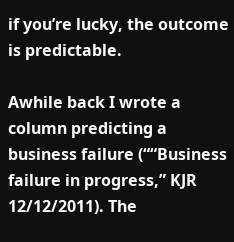if you’re lucky, the outcome is predictable.

Awhile back I wrote a column predicting a business failure (““Business failure in progress,” KJR 12/12/2011). The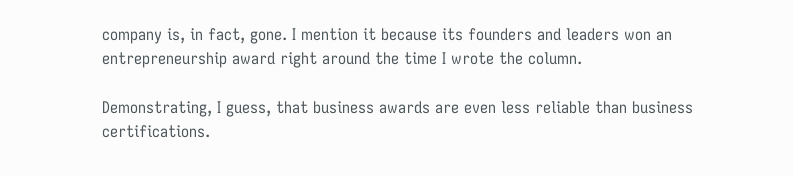company is, in fact, gone. I mention it because its founders and leaders won an entrepreneurship award right around the time I wrote the column.

Demonstrating, I guess, that business awards are even less reliable than business certifications.